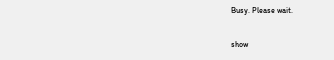Busy. Please wait.

show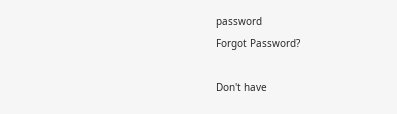password
Forgot Password?

Don't have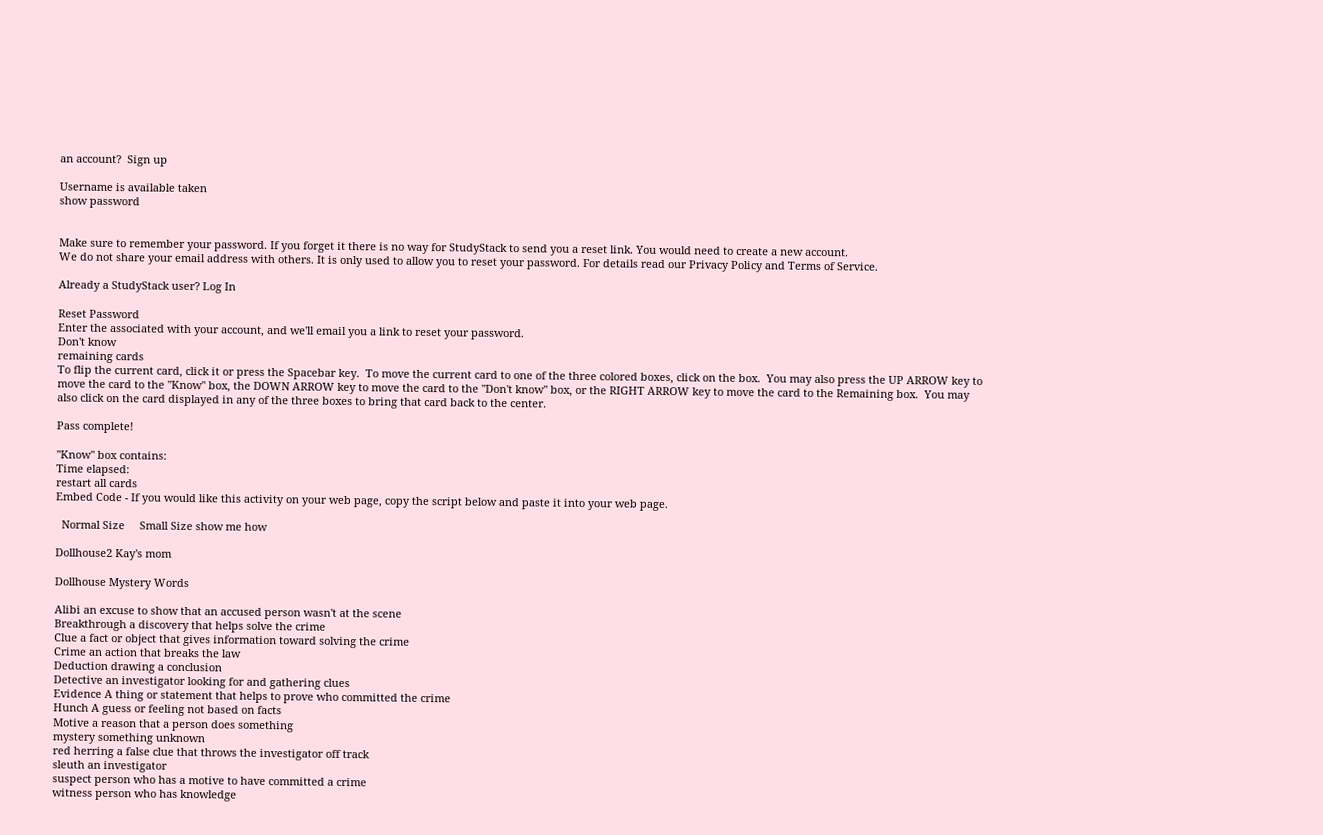an account?  Sign up

Username is available taken
show password


Make sure to remember your password. If you forget it there is no way for StudyStack to send you a reset link. You would need to create a new account.
We do not share your email address with others. It is only used to allow you to reset your password. For details read our Privacy Policy and Terms of Service.

Already a StudyStack user? Log In

Reset Password
Enter the associated with your account, and we'll email you a link to reset your password.
Don't know
remaining cards
To flip the current card, click it or press the Spacebar key.  To move the current card to one of the three colored boxes, click on the box.  You may also press the UP ARROW key to move the card to the "Know" box, the DOWN ARROW key to move the card to the "Don't know" box, or the RIGHT ARROW key to move the card to the Remaining box.  You may also click on the card displayed in any of the three boxes to bring that card back to the center.

Pass complete!

"Know" box contains:
Time elapsed:
restart all cards
Embed Code - If you would like this activity on your web page, copy the script below and paste it into your web page.

  Normal Size     Small Size show me how

Dollhouse2 Kay's mom

Dollhouse Mystery Words

Alibi an excuse to show that an accused person wasn't at the scene
Breakthrough a discovery that helps solve the crime
Clue a fact or object that gives information toward solving the crime
Crime an action that breaks the law
Deduction drawing a conclusion
Detective an investigator looking for and gathering clues
Evidence A thing or statement that helps to prove who committed the crime
Hunch A guess or feeling not based on facts
Motive a reason that a person does something
mystery something unknown
red herring a false clue that throws the investigator off track
sleuth an investigator
suspect person who has a motive to have committed a crime
witness person who has knowledge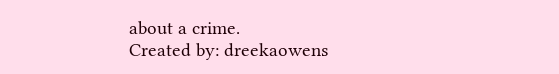about a crime.
Created by: dreekaowens